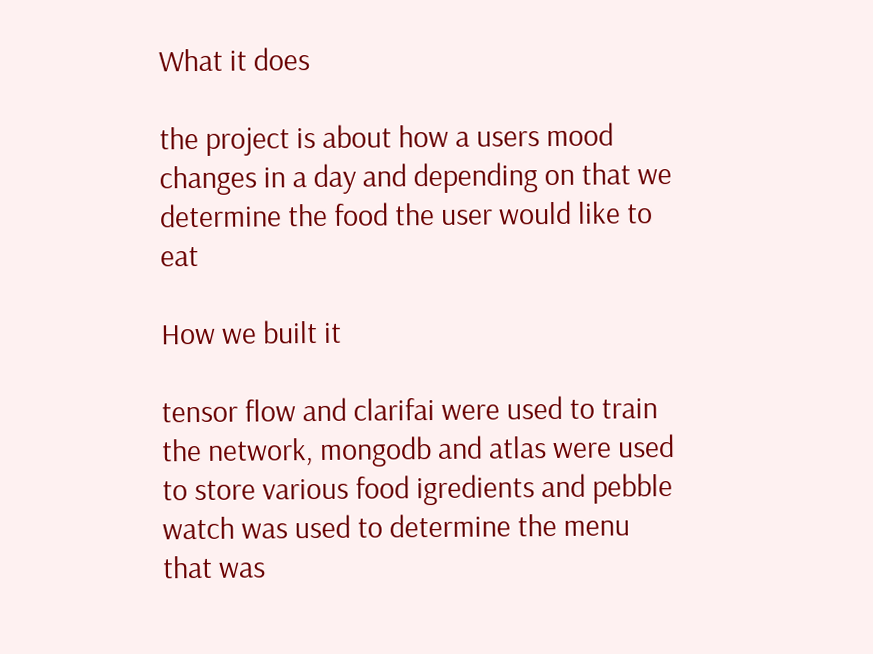What it does

the project is about how a users mood changes in a day and depending on that we determine the food the user would like to eat

How we built it

tensor flow and clarifai were used to train the network, mongodb and atlas were used to store various food igredients and pebble watch was used to determine the menu that was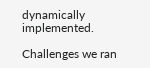dynamically implemented.

Challenges we ran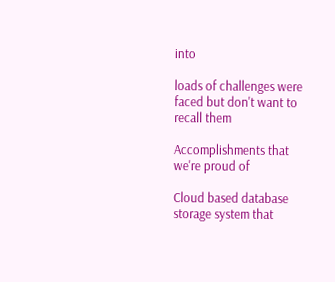into

loads of challenges were faced but don't want to recall them

Accomplishments that we're proud of

Cloud based database storage system that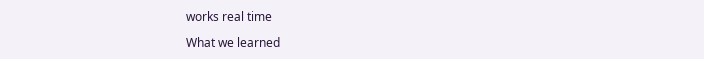works real time

What we learned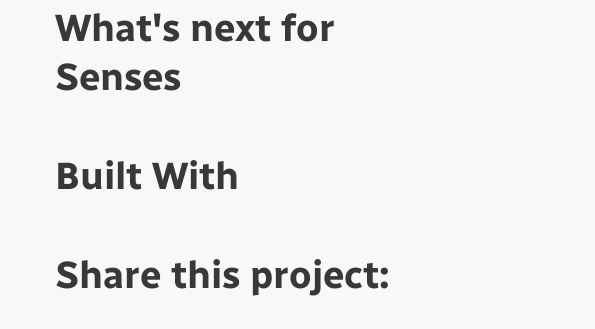What's next for Senses

Built With

Share this project: